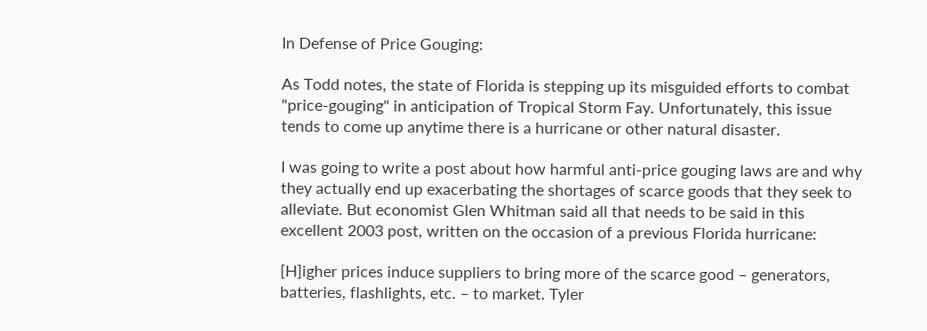In Defense of Price Gouging:

As Todd notes, the state of Florida is stepping up its misguided efforts to combat "price-gouging" in anticipation of Tropical Storm Fay. Unfortunately, this issue tends to come up anytime there is a hurricane or other natural disaster.

I was going to write a post about how harmful anti-price gouging laws are and why they actually end up exacerbating the shortages of scarce goods that they seek to alleviate. But economist Glen Whitman said all that needs to be said in this excellent 2003 post, written on the occasion of a previous Florida hurricane:

[H]igher prices induce suppliers to bring more of the scarce good – generators, batteries, flashlights, etc. – to market. Tyler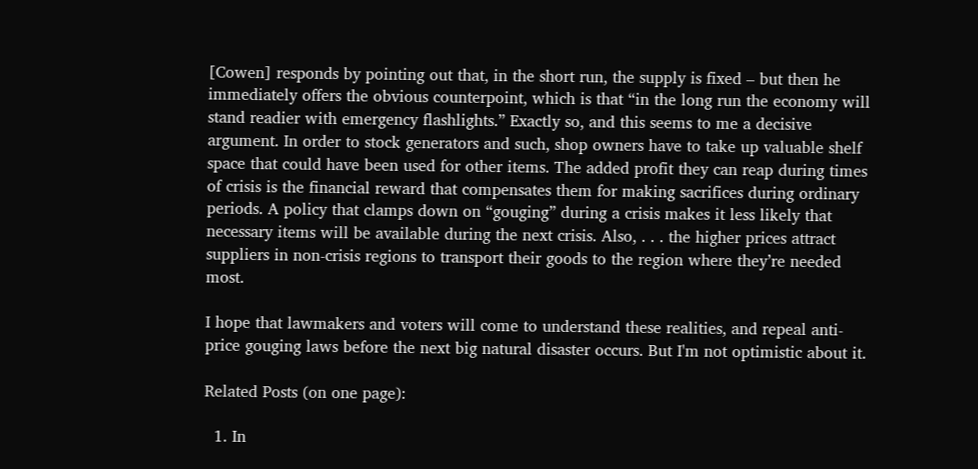[Cowen] responds by pointing out that, in the short run, the supply is fixed – but then he immediately offers the obvious counterpoint, which is that “in the long run the economy will stand readier with emergency flashlights.” Exactly so, and this seems to me a decisive argument. In order to stock generators and such, shop owners have to take up valuable shelf space that could have been used for other items. The added profit they can reap during times of crisis is the financial reward that compensates them for making sacrifices during ordinary periods. A policy that clamps down on “gouging” during a crisis makes it less likely that necessary items will be available during the next crisis. Also, . . . the higher prices attract suppliers in non-crisis regions to transport their goods to the region where they’re needed most.

I hope that lawmakers and voters will come to understand these realities, and repeal anti-price gouging laws before the next big natural disaster occurs. But I'm not optimistic about it.

Related Posts (on one page):

  1. In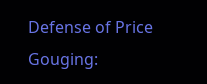Defense of Price Gouging: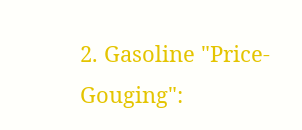2. Gasoline "Price-Gouging":